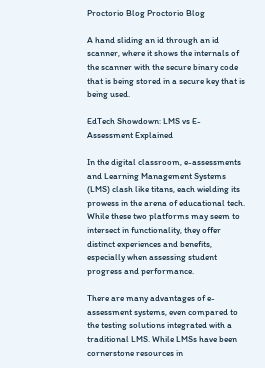Proctorio Blog Proctorio Blog

A hand sliding an id through an id scanner, where it shows the internals of the scanner with the secure binary code that is being stored in a secure key that is being used.

EdTech Showdown: LMS vs E-Assessment Explained

In the digital classroom, e-assessments and Learning Management Systems (LMS) clash like titans, each wielding its prowess in the arena of educational tech. While these two platforms may seem to intersect in functionality, they offer distinct experiences and benefits, especially when assessing student progress and performance.

There are many advantages of e-assessment systems, even compared to the testing solutions integrated with a traditional LMS. While LMSs have been cornerstone resources in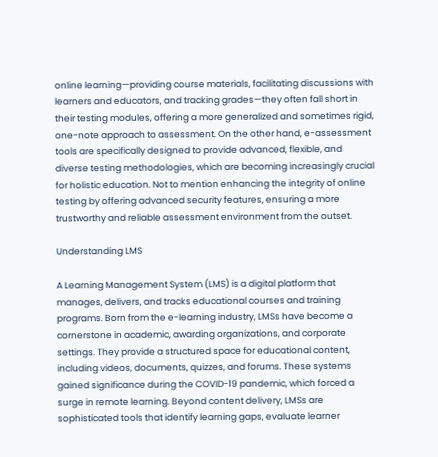online learning—providing course materials, facilitating discussions with learners and educators, and tracking grades—they often fall short in their testing modules, offering a more generalized and sometimes rigid, one-note approach to assessment. On the other hand, e-assessment tools are specifically designed to provide advanced, flexible, and diverse testing methodologies, which are becoming increasingly crucial for holistic education. Not to mention enhancing the integrity of online testing by offering advanced security features, ensuring a more trustworthy and reliable assessment environment from the outset.

Understanding LMS

A Learning Management System (LMS) is a digital platform that manages, delivers, and tracks educational courses and training programs. Born from the e-learning industry, LMSs have become a cornerstone in academic, awarding organizations, and corporate settings. They provide a structured space for educational content, including videos, documents, quizzes, and forums. These systems gained significance during the COVID-19 pandemic, which forced a surge in remote learning. Beyond content delivery, LMSs are sophisticated tools that identify learning gaps, evaluate learner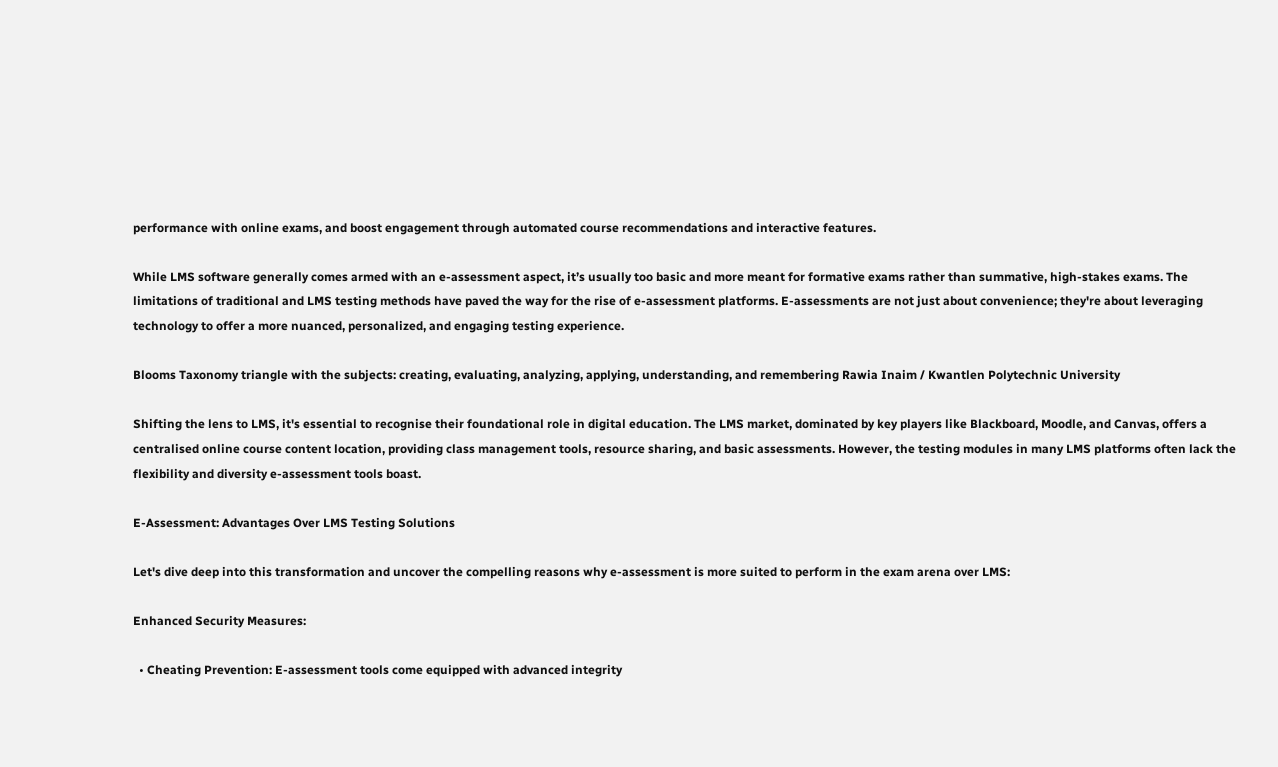performance with online exams, and boost engagement through automated course recommendations and interactive features.

While LMS software generally comes armed with an e-assessment aspect, it’s usually too basic and more meant for formative exams rather than summative, high-stakes exams. The limitations of traditional and LMS testing methods have paved the way for the rise of e-assessment platforms. E-assessments are not just about convenience; they're about leveraging technology to offer a more nuanced, personalized, and engaging testing experience.

Blooms Taxonomy triangle with the subjects: creating, evaluating, analyzing, applying, understanding, and remembering Rawia Inaim / Kwantlen Polytechnic University

Shifting the lens to LMS, it's essential to recognise their foundational role in digital education. The LMS market, dominated by key players like Blackboard, Moodle, and Canvas, offers a centralised online course content location, providing class management tools, resource sharing, and basic assessments. However, the testing modules in many LMS platforms often lack the flexibility and diversity e-assessment tools boast.

E-Assessment: Advantages Over LMS Testing Solutions

Let's dive deep into this transformation and uncover the compelling reasons why e-assessment is more suited to perform in the exam arena over LMS:

Enhanced Security Measures:

  • Cheating Prevention: E-assessment tools come equipped with advanced integrity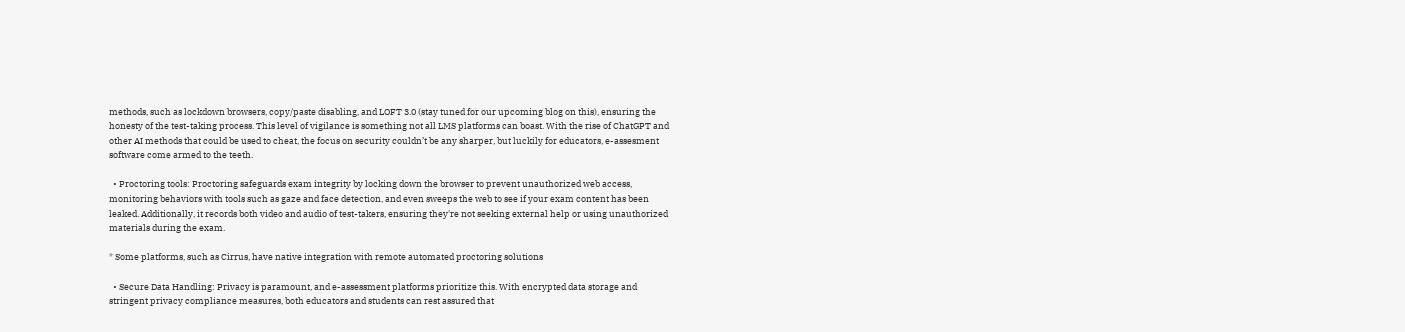methods, such as lockdown browsers, copy/paste disabling, and LOFT 3.0 (stay tuned for our upcoming blog on this), ensuring the honesty of the test-taking process. This level of vigilance is something not all LMS platforms can boast. With the rise of ChatGPT and other AI methods that could be used to cheat, the focus on security couldn’t be any sharper, but luckily for educators, e-assesment software come armed to the teeth.

  • Proctoring tools: Proctoring safeguards exam integrity by locking down the browser to prevent unauthorized web access, monitoring behaviors with tools such as gaze and face detection, and even sweeps the web to see if your exam content has been leaked. Additionally, it records both video and audio of test-takers, ensuring they're not seeking external help or using unauthorized materials during the exam.

* Some platforms, such as Cirrus, have native integration with remote automated proctoring solutions

  • Secure Data Handling: Privacy is paramount, and e-assessment platforms prioritize this. With encrypted data storage and stringent privacy compliance measures, both educators and students can rest assured that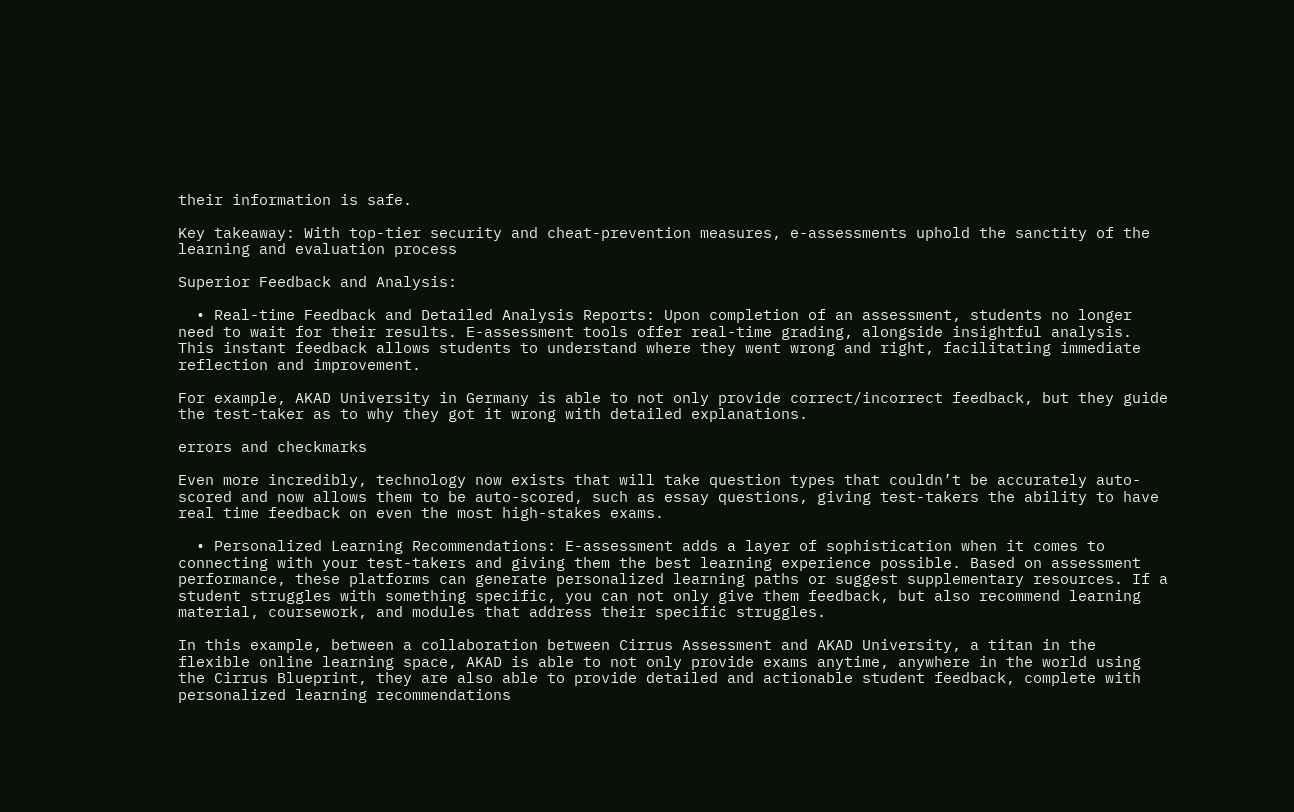their information is safe.

Key takeaway: With top-tier security and cheat-prevention measures, e-assessments uphold the sanctity of the learning and evaluation process

Superior Feedback and Analysis:

  • Real-time Feedback and Detailed Analysis Reports: Upon completion of an assessment, students no longer need to wait for their results. E-assessment tools offer real-time grading, alongside insightful analysis. This instant feedback allows students to understand where they went wrong and right, facilitating immediate reflection and improvement.

For example, AKAD University in Germany is able to not only provide correct/incorrect feedback, but they guide the test-taker as to why they got it wrong with detailed explanations.

errors and checkmarks

Even more incredibly, technology now exists that will take question types that couldn’t be accurately auto-scored and now allows them to be auto-scored, such as essay questions, giving test-takers the ability to have real time feedback on even the most high-stakes exams.

  • Personalized Learning Recommendations: E-assessment adds a layer of sophistication when it comes to connecting with your test-takers and giving them the best learning experience possible. Based on assessment performance, these platforms can generate personalized learning paths or suggest supplementary resources. If a student struggles with something specific, you can not only give them feedback, but also recommend learning material, coursework, and modules that address their specific struggles.

In this example, between a collaboration between Cirrus Assessment and AKAD University, a titan in the flexible online learning space, AKAD is able to not only provide exams anytime, anywhere in the world using the Cirrus Blueprint, they are also able to provide detailed and actionable student feedback, complete with personalized learning recommendations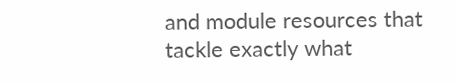and module resources that tackle exactly what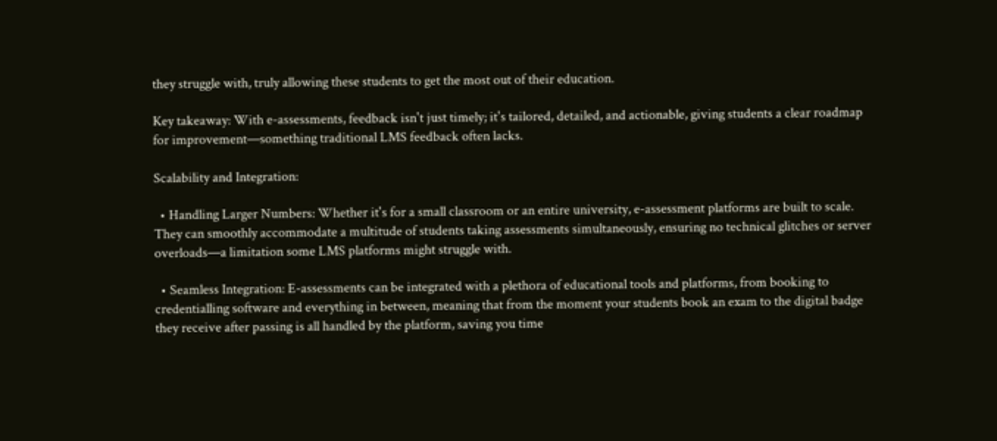they struggle with, truly allowing these students to get the most out of their education.

Key takeaway: With e-assessments, feedback isn't just timely; it's tailored, detailed, and actionable, giving students a clear roadmap for improvement—something traditional LMS feedback often lacks.

Scalability and Integration:

  • Handling Larger Numbers: Whether it's for a small classroom or an entire university, e-assessment platforms are built to scale. They can smoothly accommodate a multitude of students taking assessments simultaneously, ensuring no technical glitches or server overloads—a limitation some LMS platforms might struggle with.

  • Seamless Integration: E-assessments can be integrated with a plethora of educational tools and platforms, from booking to credentialling software and everything in between, meaning that from the moment your students book an exam to the digital badge they receive after passing is all handled by the platform, saving you time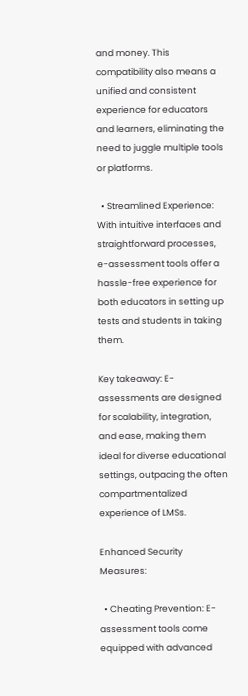and money. This compatibility also means a unified and consistent experience for educators and learners, eliminating the need to juggle multiple tools or platforms.

  • Streamlined Experience: With intuitive interfaces and straightforward processes, e-assessment tools offer a hassle-free experience for both educators in setting up tests and students in taking them.

Key takeaway: E-assessments are designed for scalability, integration, and ease, making them ideal for diverse educational settings, outpacing the often compartmentalized experience of LMSs.

Enhanced Security Measures:

  • Cheating Prevention: E-assessment tools come equipped with advanced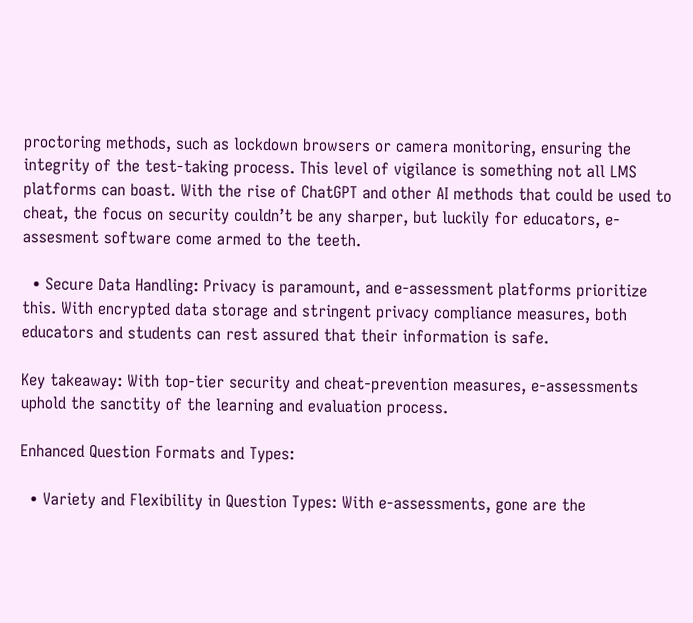proctoring methods, such as lockdown browsers or camera monitoring, ensuring the integrity of the test-taking process. This level of vigilance is something not all LMS platforms can boast. With the rise of ChatGPT and other AI methods that could be used to cheat, the focus on security couldn’t be any sharper, but luckily for educators, e-assesment software come armed to the teeth.

  • Secure Data Handling: Privacy is paramount, and e-assessment platforms prioritize this. With encrypted data storage and stringent privacy compliance measures, both educators and students can rest assured that their information is safe.

Key takeaway: With top-tier security and cheat-prevention measures, e-assessments uphold the sanctity of the learning and evaluation process.

Enhanced Question Formats and Types:

  • Variety and Flexibility in Question Types: With e-assessments, gone are the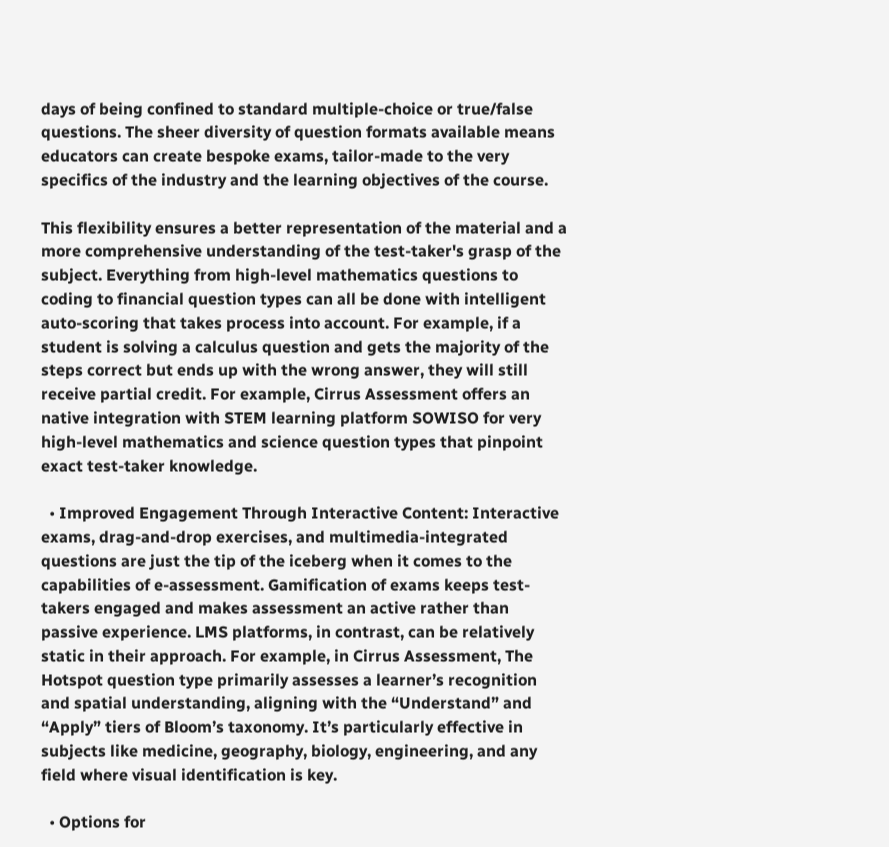days of being confined to standard multiple-choice or true/false questions. The sheer diversity of question formats available means educators can create bespoke exams, tailor-made to the very specifics of the industry and the learning objectives of the course.

This flexibility ensures a better representation of the material and a more comprehensive understanding of the test-taker's grasp of the subject. Everything from high-level mathematics questions to coding to financial question types can all be done with intelligent auto-scoring that takes process into account. For example, if a student is solving a calculus question and gets the majority of the steps correct but ends up with the wrong answer, they will still receive partial credit. For example, Cirrus Assessment offers an native integration with STEM learning platform SOWISO for very high-level mathematics and science question types that pinpoint exact test-taker knowledge.

  • Improved Engagement Through Interactive Content: Interactive exams, drag-and-drop exercises, and multimedia-integrated questions are just the tip of the iceberg when it comes to the capabilities of e-assessment. Gamification of exams keeps test-takers engaged and makes assessment an active rather than passive experience. LMS platforms, in contrast, can be relatively static in their approach. For example, in Cirrus Assessment, The Hotspot question type primarily assesses a learner’s recognition and spatial understanding, aligning with the “Understand” and “Apply” tiers of Bloom’s taxonomy. It’s particularly effective in subjects like medicine, geography, biology, engineering, and any field where visual identification is key.

  • Options for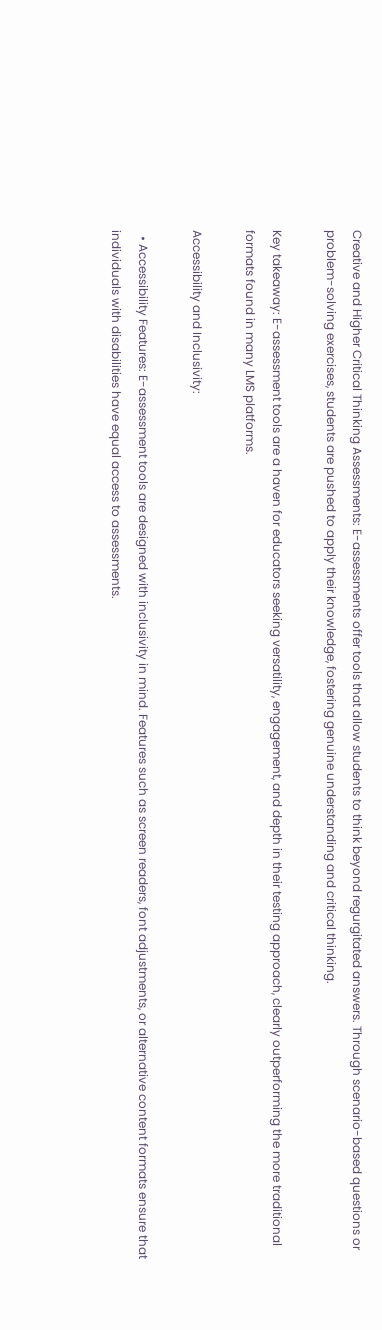Creative and Higher Critical Thinking Assessments: E-assessments offer tools that allow students to think beyond regurgitated answers. Through scenario-based questions or problem-solving exercises, students are pushed to apply their knowledge, fostering genuine understanding and critical thinking.

Key takeaway: E-assessment tools are a haven for educators seeking versatility, engagement, and depth in their testing approach, clearly outperforming the more traditional formats found in many LMS platforms.

Accessibility and Inclusivity:

  • Accessibility Features: E-assessment tools are designed with inclusivity in mind. Features such as screen readers, font adjustments, or alternative content formats ensure that individuals with disabilities have equal access to assessments.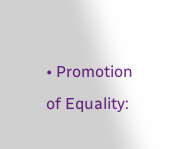• Promotion of Equality: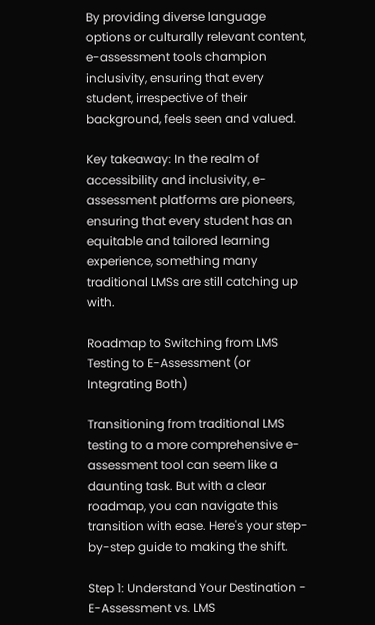By providing diverse language options or culturally relevant content, e-assessment tools champion inclusivity, ensuring that every student, irrespective of their background, feels seen and valued.

Key takeaway: In the realm of accessibility and inclusivity, e-assessment platforms are pioneers, ensuring that every student has an equitable and tailored learning experience, something many traditional LMSs are still catching up with.

Roadmap to Switching from LMS Testing to E-Assessment (or Integrating Both)

Transitioning from traditional LMS testing to a more comprehensive e-assessment tool can seem like a daunting task. But with a clear roadmap, you can navigate this transition with ease. Here's your step-by-step guide to making the shift.

Step 1: Understand Your Destination - E-Assessment vs. LMS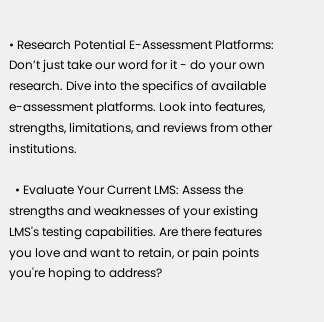• Research Potential E-Assessment Platforms: Don’t just take our word for it - do your own research. Dive into the specifics of available e-assessment platforms. Look into features, strengths, limitations, and reviews from other institutions.

  • Evaluate Your Current LMS: Assess the strengths and weaknesses of your existing LMS's testing capabilities. Are there features you love and want to retain, or pain points you're hoping to address?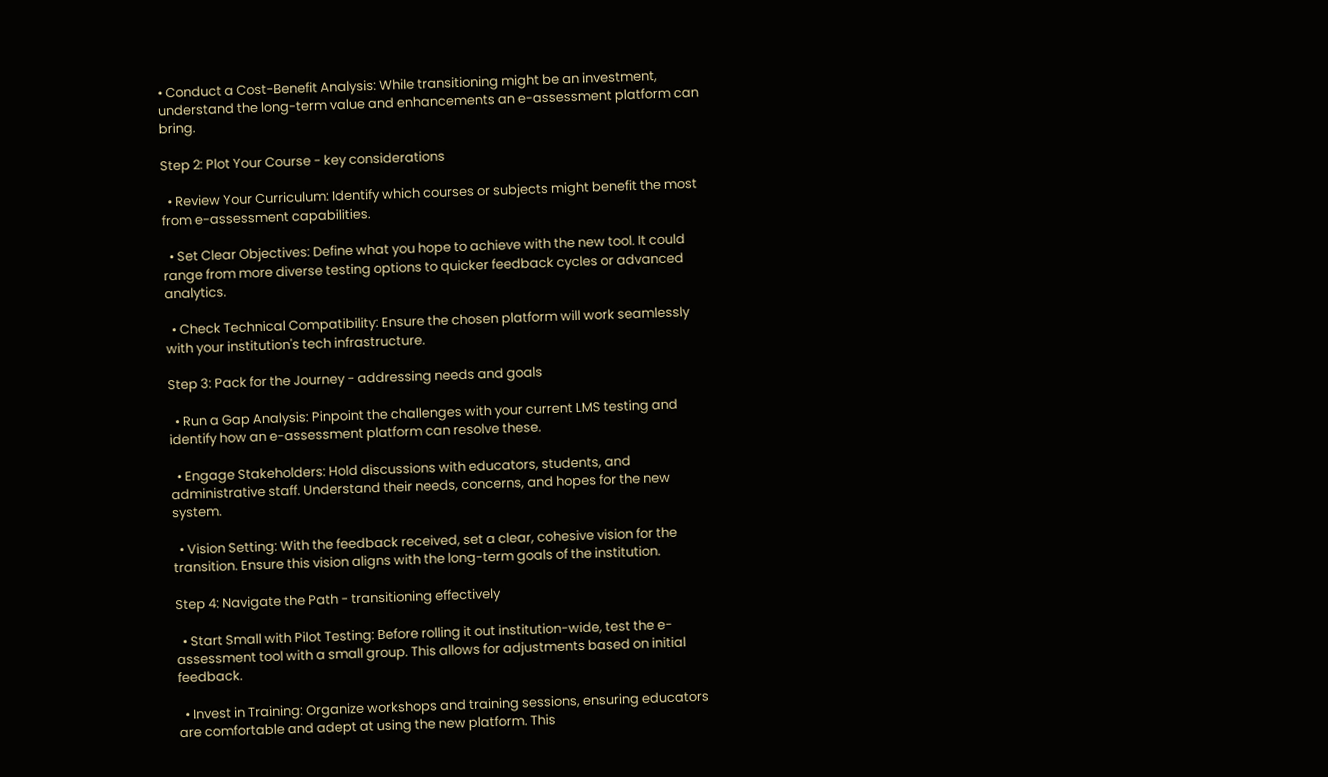• Conduct a Cost-Benefit Analysis: While transitioning might be an investment, understand the long-term value and enhancements an e-assessment platform can bring.

Step 2: Plot Your Course - key considerations

  • Review Your Curriculum: Identify which courses or subjects might benefit the most from e-assessment capabilities.

  • Set Clear Objectives: Define what you hope to achieve with the new tool. It could range from more diverse testing options to quicker feedback cycles or advanced analytics.

  • Check Technical Compatibility: Ensure the chosen platform will work seamlessly with your institution's tech infrastructure.

Step 3: Pack for the Journey - addressing needs and goals

  • Run a Gap Analysis: Pinpoint the challenges with your current LMS testing and identify how an e-assessment platform can resolve these.

  • Engage Stakeholders: Hold discussions with educators, students, and administrative staff. Understand their needs, concerns, and hopes for the new system.

  • Vision Setting: With the feedback received, set a clear, cohesive vision for the transition. Ensure this vision aligns with the long-term goals of the institution.

Step 4: Navigate the Path - transitioning effectively

  • Start Small with Pilot Testing: Before rolling it out institution-wide, test the e-assessment tool with a small group. This allows for adjustments based on initial feedback.

  • Invest in Training: Organize workshops and training sessions, ensuring educators are comfortable and adept at using the new platform. This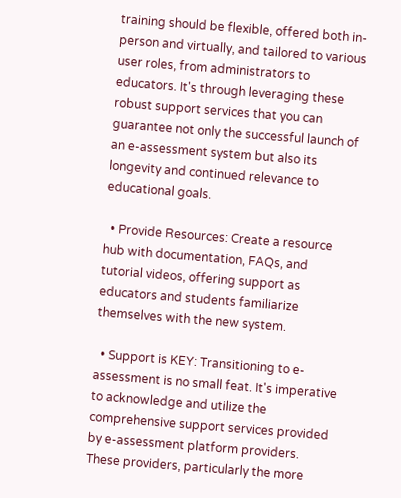training should be flexible, offered both in-person and virtually, and tailored to various user roles, from administrators to educators. It's through leveraging these robust support services that you can guarantee not only the successful launch of an e-assessment system but also its longevity and continued relevance to educational goals.

  • Provide Resources: Create a resource hub with documentation, FAQs, and tutorial videos, offering support as educators and students familiarize themselves with the new system.

  • Support is KEY: Transitioning to e-assessment is no small feat. It's imperative to acknowledge and utilize the comprehensive support services provided by e-assessment platform providers. These providers, particularly the more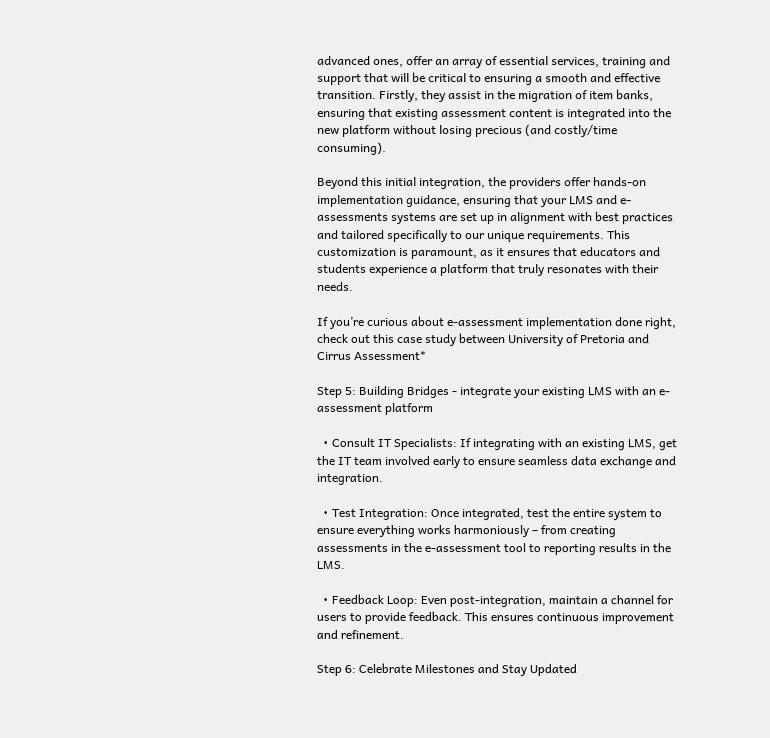advanced ones, offer an array of essential services, training and support that will be critical to ensuring a smooth and effective transition. Firstly, they assist in the migration of item banks, ensuring that existing assessment content is integrated into the new platform without losing precious (and costly/time consuming).

Beyond this initial integration, the providers offer hands-on implementation guidance, ensuring that your LMS and e-assessments systems are set up in alignment with best practices and tailored specifically to our unique requirements. This customization is paramount, as it ensures that educators and students experience a platform that truly resonates with their needs.

If you’re curious about e-assessment implementation done right, check out this case study between University of Pretoria and Cirrus Assessment*

Step 5: Building Bridges - integrate your existing LMS with an e-assessment platform

  • Consult IT Specialists: If integrating with an existing LMS, get the IT team involved early to ensure seamless data exchange and integration.

  • Test Integration: Once integrated, test the entire system to ensure everything works harmoniously – from creating assessments in the e-assessment tool to reporting results in the LMS.

  • Feedback Loop: Even post-integration, maintain a channel for users to provide feedback. This ensures continuous improvement and refinement.

Step 6: Celebrate Milestones and Stay Updated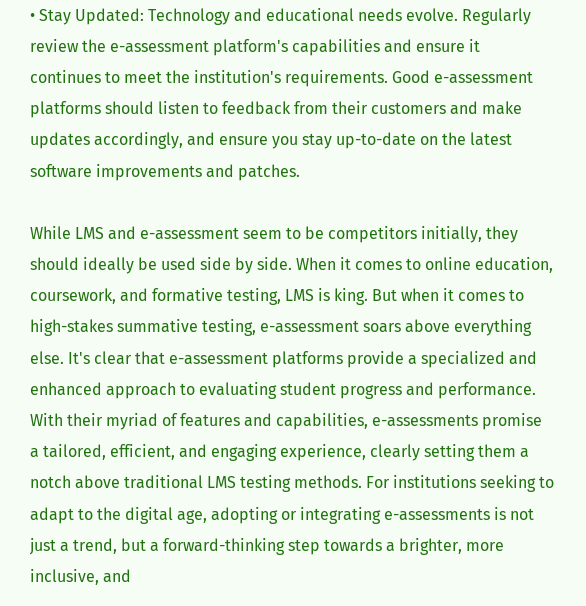• Stay Updated: Technology and educational needs evolve. Regularly review the e-assessment platform's capabilities and ensure it continues to meet the institution's requirements. Good e-assessment platforms should listen to feedback from their customers and make updates accordingly, and ensure you stay up-to-date on the latest software improvements and patches.

While LMS and e-assessment seem to be competitors initially, they should ideally be used side by side. When it comes to online education, coursework, and formative testing, LMS is king. But when it comes to high-stakes summative testing, e-assessment soars above everything else. It's clear that e-assessment platforms provide a specialized and enhanced approach to evaluating student progress and performance. With their myriad of features and capabilities, e-assessments promise a tailored, efficient, and engaging experience, clearly setting them a notch above traditional LMS testing methods. For institutions seeking to adapt to the digital age, adopting or integrating e-assessments is not just a trend, but a forward-thinking step towards a brighter, more inclusive, and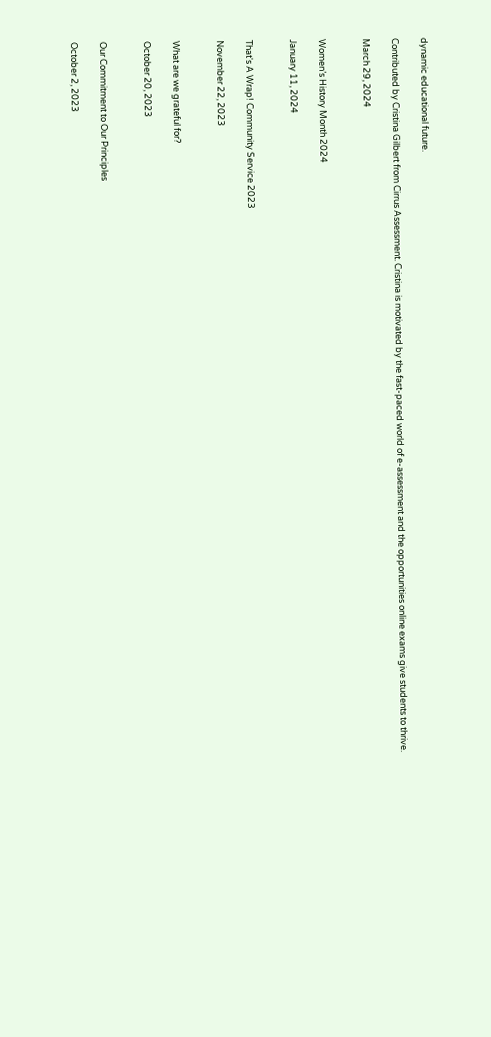dynamic educational future.

Contributed by Cristina Gilbert from Cirrus Assessment. Cristina is motivated by the fast-paced world of e-assessment and the opportunities online exams give students to thrive.

March 29, 2024


Women’s History Month 2024

January 11, 2024


That's A Wrap! Community Service 2023

November 22, 2023


What are we grateful for?

October 20, 2023


Our Commitment to Our Principles

October 2, 2023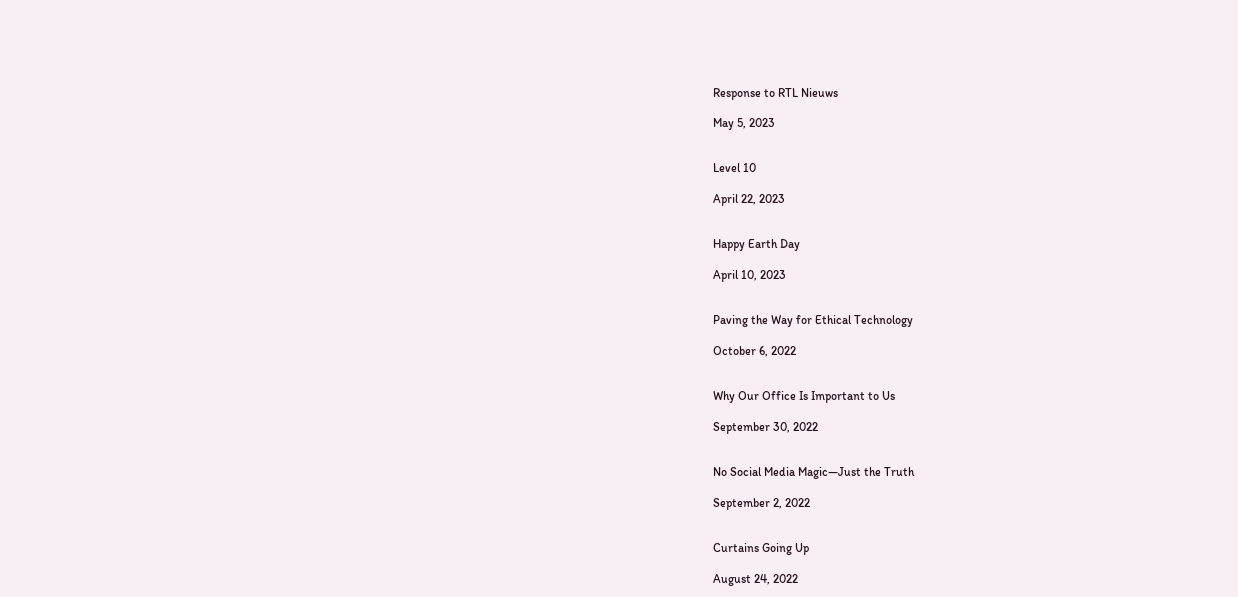Response to RTL Nieuws

May 5, 2023


Level 10

April 22, 2023


Happy Earth Day

April 10, 2023


Paving the Way for Ethical Technology

October 6, 2022


Why Our Office Is Important to Us

September 30, 2022


No Social Media Magic—Just the Truth

September 2, 2022


Curtains Going Up

August 24, 2022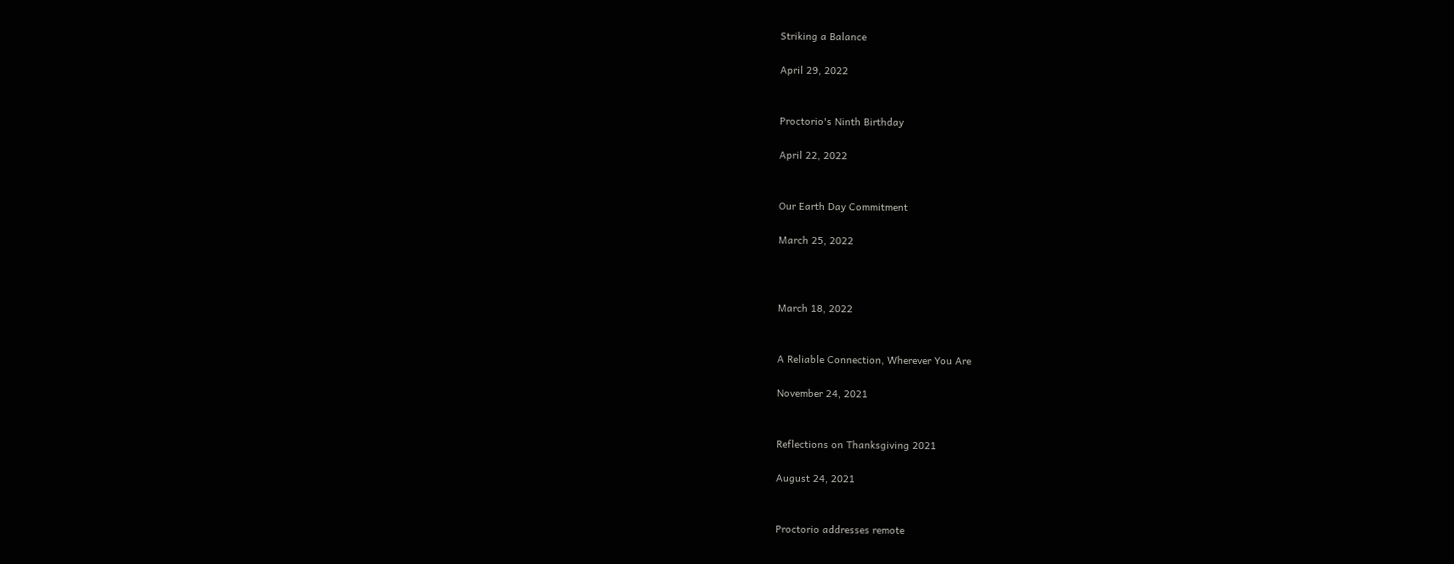Striking a Balance

April 29, 2022


Proctorio's Ninth Birthday

April 22, 2022


Our Earth Day Commitment

March 25, 2022



March 18, 2022


A Reliable Connection, Wherever You Are

November 24, 2021


Reflections on Thanksgiving 2021

August 24, 2021


Proctorio addresses remote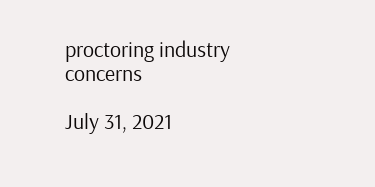proctoring industry concerns

July 31, 2021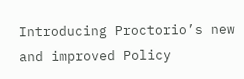Introducing Proctorio’s new and improved Policy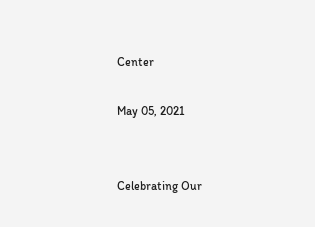Center

May 05, 2021


Celebrating Our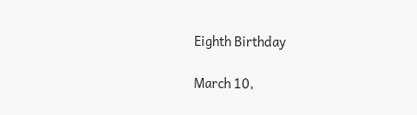Eighth Birthday

March 10,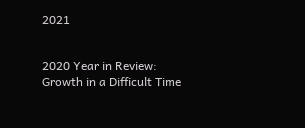2021


2020 Year in Review: Growth in a Difficult Time